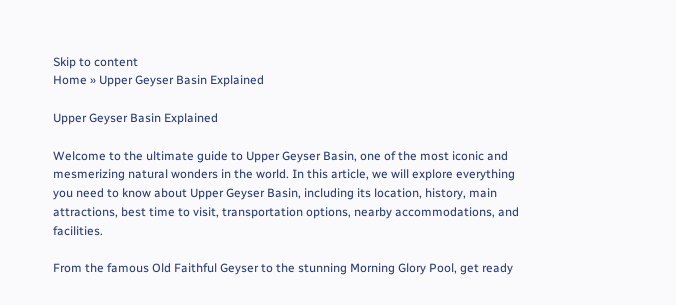Skip to content
Home » Upper Geyser Basin Explained

Upper Geyser Basin Explained

Welcome to the ultimate guide to Upper Geyser Basin, one of the most iconic and mesmerizing natural wonders in the world. In this article, we will explore everything you need to know about Upper Geyser Basin, including its location, history, main attractions, best time to visit, transportation options, nearby accommodations, and facilities.

From the famous Old Faithful Geyser to the stunning Morning Glory Pool, get ready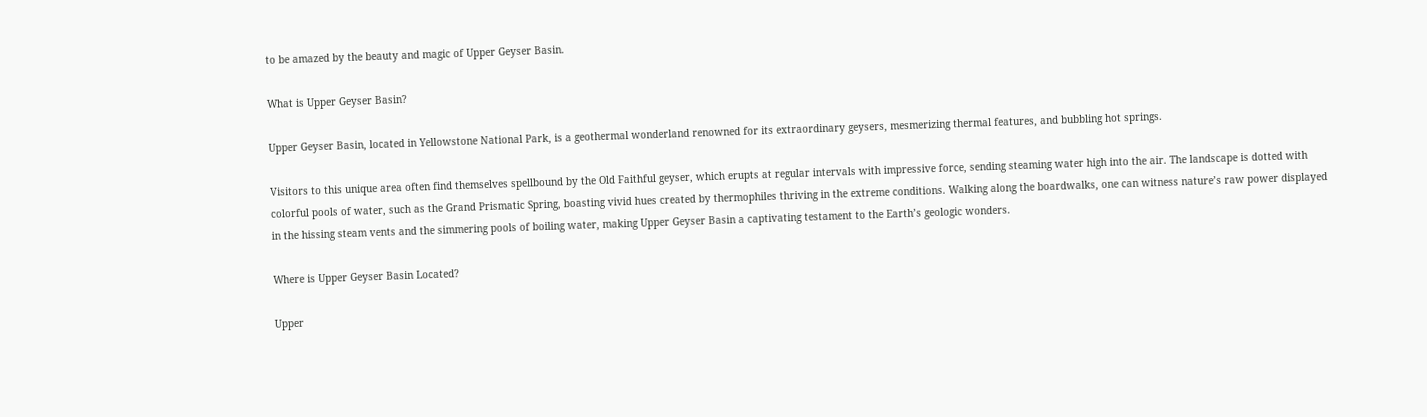to be amazed by the beauty and magic of Upper Geyser Basin.

What is Upper Geyser Basin?

Upper Geyser Basin, located in Yellowstone National Park, is a geothermal wonderland renowned for its extraordinary geysers, mesmerizing thermal features, and bubbling hot springs.

Visitors to this unique area often find themselves spellbound by the Old Faithful geyser, which erupts at regular intervals with impressive force, sending steaming water high into the air. The landscape is dotted with colorful pools of water, such as the Grand Prismatic Spring, boasting vivid hues created by thermophiles thriving in the extreme conditions. Walking along the boardwalks, one can witness nature’s raw power displayed in the hissing steam vents and the simmering pools of boiling water, making Upper Geyser Basin a captivating testament to the Earth’s geologic wonders.

Where is Upper Geyser Basin Located?

Upper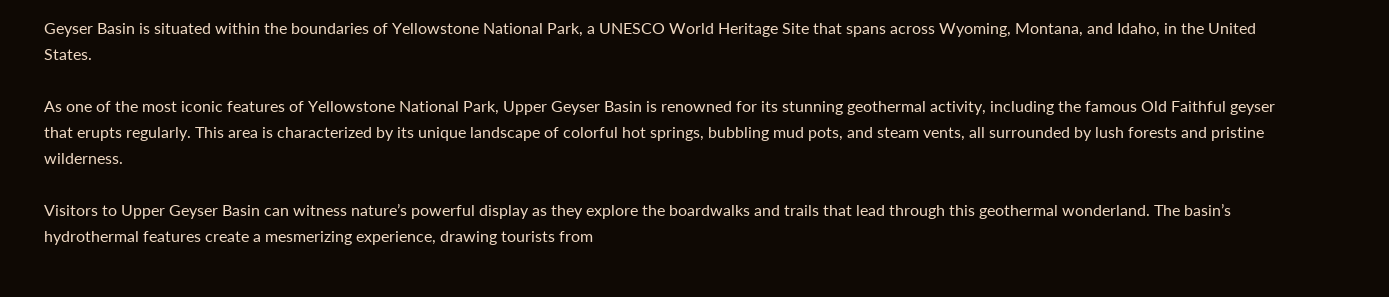Geyser Basin is situated within the boundaries of Yellowstone National Park, a UNESCO World Heritage Site that spans across Wyoming, Montana, and Idaho, in the United States.

As one of the most iconic features of Yellowstone National Park, Upper Geyser Basin is renowned for its stunning geothermal activity, including the famous Old Faithful geyser that erupts regularly. This area is characterized by its unique landscape of colorful hot springs, bubbling mud pots, and steam vents, all surrounded by lush forests and pristine wilderness.

Visitors to Upper Geyser Basin can witness nature’s powerful display as they explore the boardwalks and trails that lead through this geothermal wonderland. The basin’s hydrothermal features create a mesmerizing experience, drawing tourists from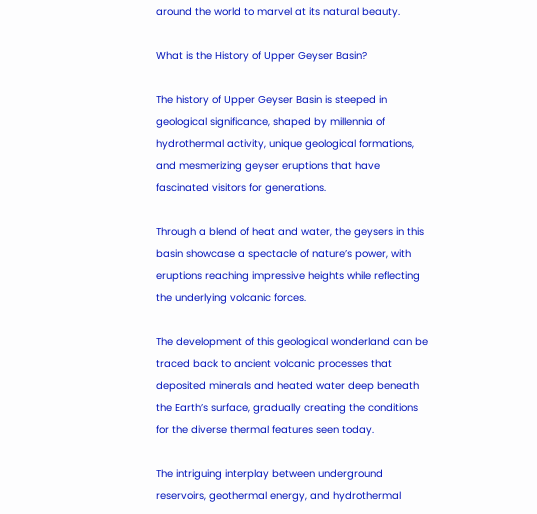around the world to marvel at its natural beauty.

What is the History of Upper Geyser Basin?

The history of Upper Geyser Basin is steeped in geological significance, shaped by millennia of hydrothermal activity, unique geological formations, and mesmerizing geyser eruptions that have fascinated visitors for generations.

Through a blend of heat and water, the geysers in this basin showcase a spectacle of nature’s power, with eruptions reaching impressive heights while reflecting the underlying volcanic forces.

The development of this geological wonderland can be traced back to ancient volcanic processes that deposited minerals and heated water deep beneath the Earth’s surface, gradually creating the conditions for the diverse thermal features seen today.

The intriguing interplay between underground reservoirs, geothermal energy, and hydrothermal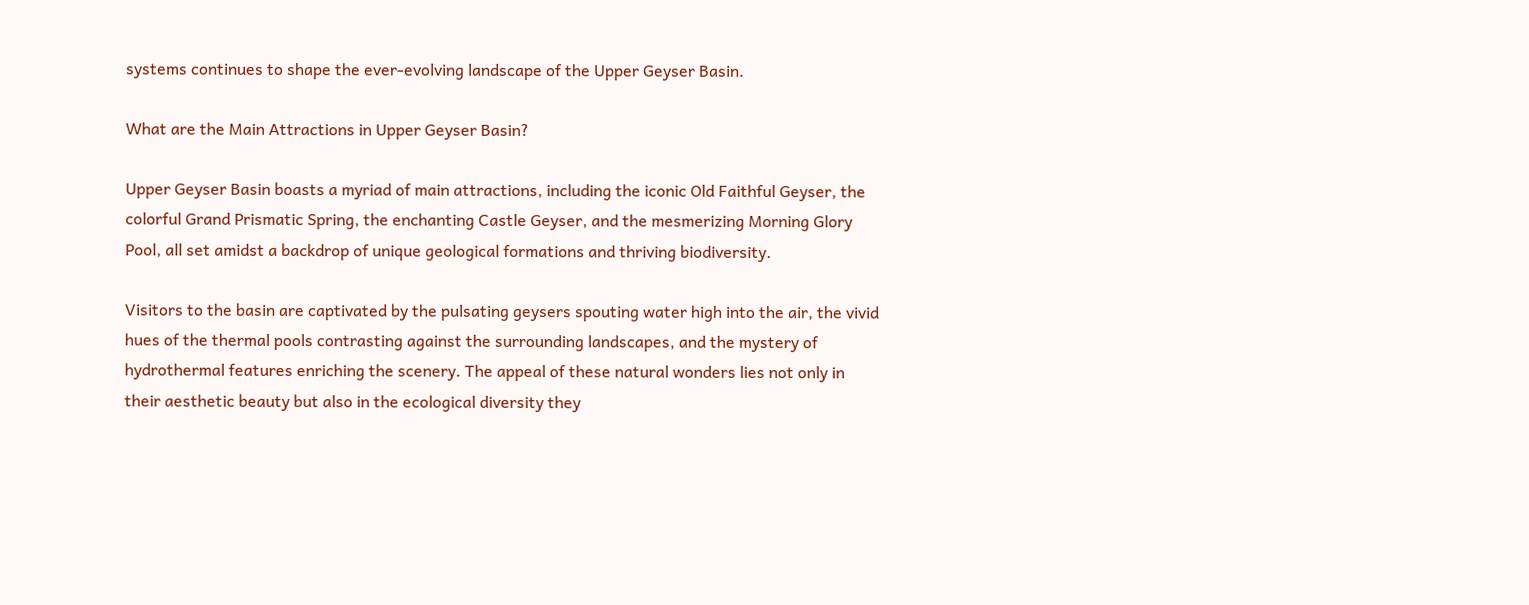systems continues to shape the ever-evolving landscape of the Upper Geyser Basin.

What are the Main Attractions in Upper Geyser Basin?

Upper Geyser Basin boasts a myriad of main attractions, including the iconic Old Faithful Geyser, the colorful Grand Prismatic Spring, the enchanting Castle Geyser, and the mesmerizing Morning Glory Pool, all set amidst a backdrop of unique geological formations and thriving biodiversity.

Visitors to the basin are captivated by the pulsating geysers spouting water high into the air, the vivid hues of the thermal pools contrasting against the surrounding landscapes, and the mystery of hydrothermal features enriching the scenery. The appeal of these natural wonders lies not only in their aesthetic beauty but also in the ecological diversity they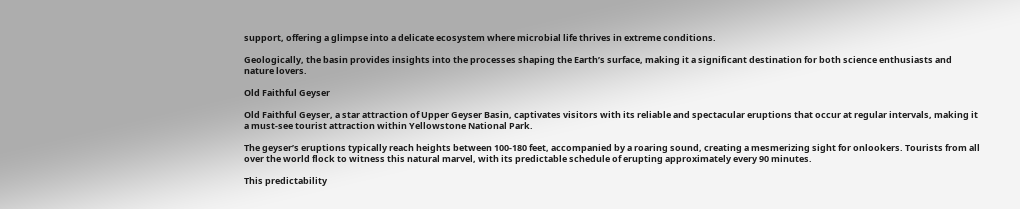support, offering a glimpse into a delicate ecosystem where microbial life thrives in extreme conditions.

Geologically, the basin provides insights into the processes shaping the Earth’s surface, making it a significant destination for both science enthusiasts and nature lovers.

Old Faithful Geyser

Old Faithful Geyser, a star attraction of Upper Geyser Basin, captivates visitors with its reliable and spectacular eruptions that occur at regular intervals, making it a must-see tourist attraction within Yellowstone National Park.

The geyser’s eruptions typically reach heights between 100-180 feet, accompanied by a roaring sound, creating a mesmerizing sight for onlookers. Tourists from all over the world flock to witness this natural marvel, with its predictable schedule of erupting approximately every 90 minutes.

This predictability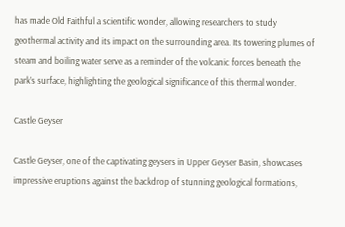has made Old Faithful a scientific wonder, allowing researchers to study geothermal activity and its impact on the surrounding area. Its towering plumes of steam and boiling water serve as a reminder of the volcanic forces beneath the park’s surface, highlighting the geological significance of this thermal wonder.

Castle Geyser

Castle Geyser, one of the captivating geysers in Upper Geyser Basin, showcases impressive eruptions against the backdrop of stunning geological formations,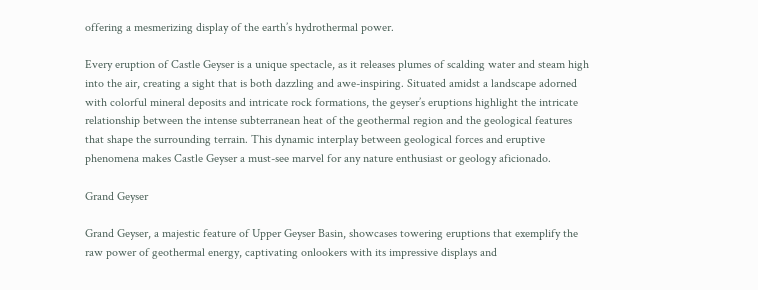offering a mesmerizing display of the earth’s hydrothermal power.

Every eruption of Castle Geyser is a unique spectacle, as it releases plumes of scalding water and steam high into the air, creating a sight that is both dazzling and awe-inspiring. Situated amidst a landscape adorned with colorful mineral deposits and intricate rock formations, the geyser’s eruptions highlight the intricate relationship between the intense subterranean heat of the geothermal region and the geological features that shape the surrounding terrain. This dynamic interplay between geological forces and eruptive phenomena makes Castle Geyser a must-see marvel for any nature enthusiast or geology aficionado.

Grand Geyser

Grand Geyser, a majestic feature of Upper Geyser Basin, showcases towering eruptions that exemplify the raw power of geothermal energy, captivating onlookers with its impressive displays and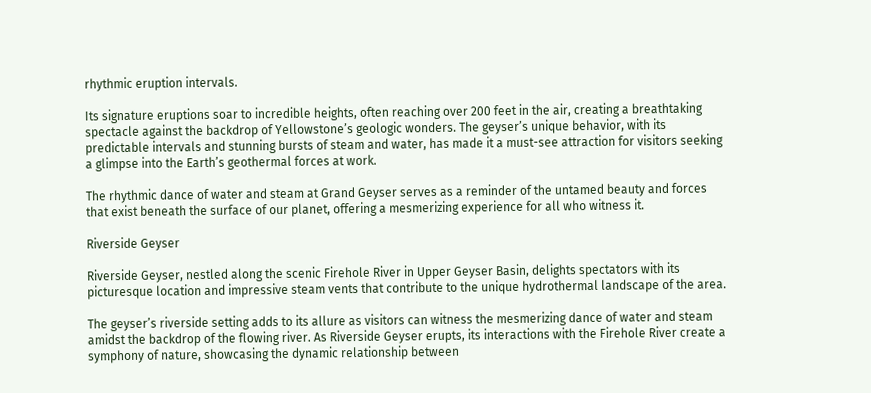rhythmic eruption intervals.

Its signature eruptions soar to incredible heights, often reaching over 200 feet in the air, creating a breathtaking spectacle against the backdrop of Yellowstone’s geologic wonders. The geyser’s unique behavior, with its predictable intervals and stunning bursts of steam and water, has made it a must-see attraction for visitors seeking a glimpse into the Earth’s geothermal forces at work.

The rhythmic dance of water and steam at Grand Geyser serves as a reminder of the untamed beauty and forces that exist beneath the surface of our planet, offering a mesmerizing experience for all who witness it.

Riverside Geyser

Riverside Geyser, nestled along the scenic Firehole River in Upper Geyser Basin, delights spectators with its picturesque location and impressive steam vents that contribute to the unique hydrothermal landscape of the area.

The geyser’s riverside setting adds to its allure as visitors can witness the mesmerizing dance of water and steam amidst the backdrop of the flowing river. As Riverside Geyser erupts, its interactions with the Firehole River create a symphony of nature, showcasing the dynamic relationship between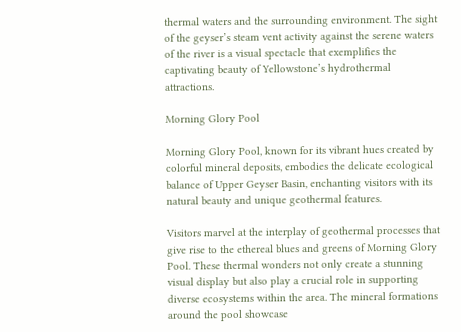thermal waters and the surrounding environment. The sight of the geyser’s steam vent activity against the serene waters of the river is a visual spectacle that exemplifies the captivating beauty of Yellowstone’s hydrothermal attractions.

Morning Glory Pool

Morning Glory Pool, known for its vibrant hues created by colorful mineral deposits, embodies the delicate ecological balance of Upper Geyser Basin, enchanting visitors with its natural beauty and unique geothermal features.

Visitors marvel at the interplay of geothermal processes that give rise to the ethereal blues and greens of Morning Glory Pool. These thermal wonders not only create a stunning visual display but also play a crucial role in supporting diverse ecosystems within the area. The mineral formations around the pool showcase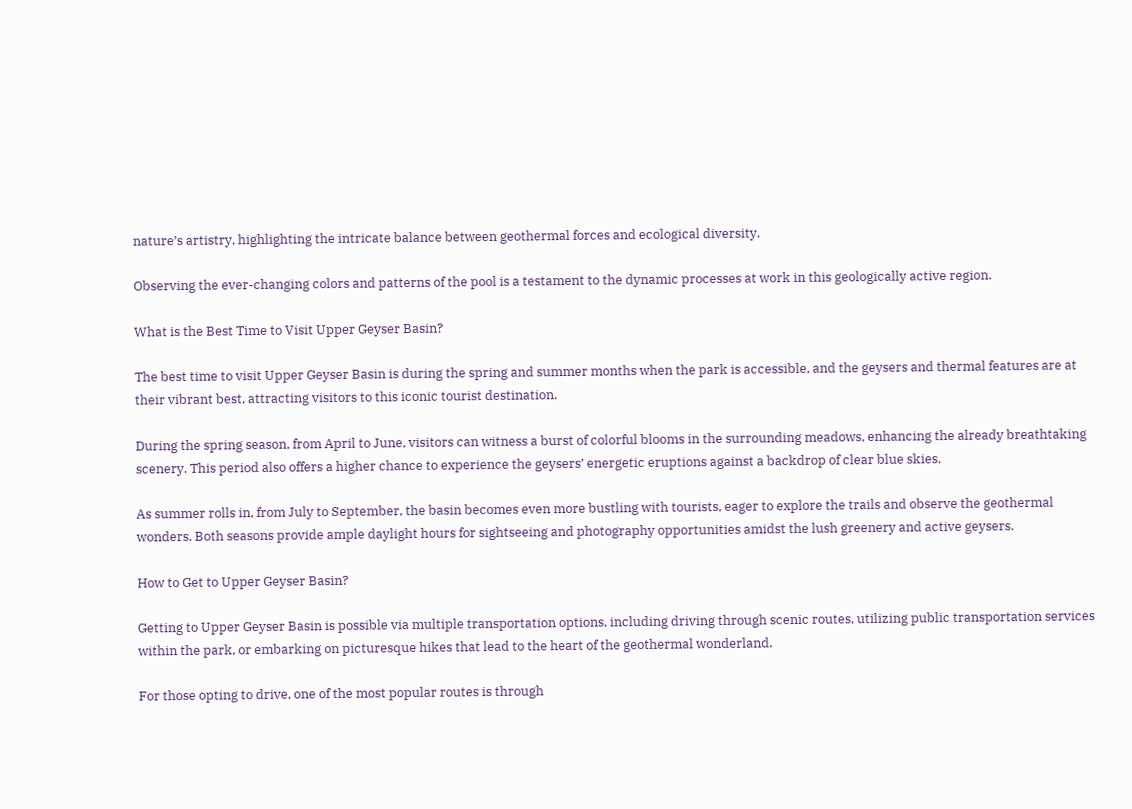nature’s artistry, highlighting the intricate balance between geothermal forces and ecological diversity.

Observing the ever-changing colors and patterns of the pool is a testament to the dynamic processes at work in this geologically active region.

What is the Best Time to Visit Upper Geyser Basin?

The best time to visit Upper Geyser Basin is during the spring and summer months when the park is accessible, and the geysers and thermal features are at their vibrant best, attracting visitors to this iconic tourist destination.

During the spring season, from April to June, visitors can witness a burst of colorful blooms in the surrounding meadows, enhancing the already breathtaking scenery. This period also offers a higher chance to experience the geysers’ energetic eruptions against a backdrop of clear blue skies.

As summer rolls in, from July to September, the basin becomes even more bustling with tourists, eager to explore the trails and observe the geothermal wonders. Both seasons provide ample daylight hours for sightseeing and photography opportunities amidst the lush greenery and active geysers.

How to Get to Upper Geyser Basin?

Getting to Upper Geyser Basin is possible via multiple transportation options, including driving through scenic routes, utilizing public transportation services within the park, or embarking on picturesque hikes that lead to the heart of the geothermal wonderland.

For those opting to drive, one of the most popular routes is through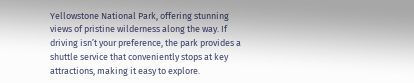Yellowstone National Park, offering stunning views of pristine wilderness along the way. If driving isn’t your preference, the park provides a shuttle service that conveniently stops at key attractions, making it easy to explore.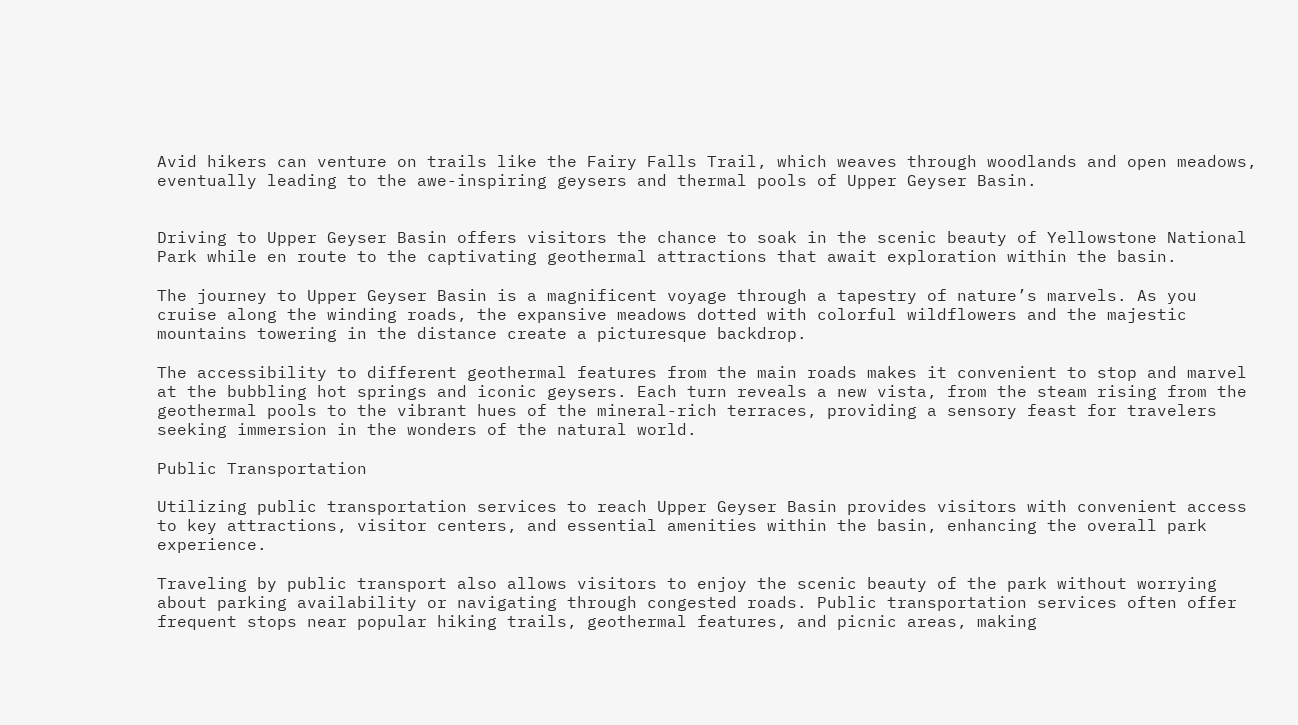Avid hikers can venture on trails like the Fairy Falls Trail, which weaves through woodlands and open meadows, eventually leading to the awe-inspiring geysers and thermal pools of Upper Geyser Basin.


Driving to Upper Geyser Basin offers visitors the chance to soak in the scenic beauty of Yellowstone National Park while en route to the captivating geothermal attractions that await exploration within the basin.

The journey to Upper Geyser Basin is a magnificent voyage through a tapestry of nature’s marvels. As you cruise along the winding roads, the expansive meadows dotted with colorful wildflowers and the majestic mountains towering in the distance create a picturesque backdrop.

The accessibility to different geothermal features from the main roads makes it convenient to stop and marvel at the bubbling hot springs and iconic geysers. Each turn reveals a new vista, from the steam rising from the geothermal pools to the vibrant hues of the mineral-rich terraces, providing a sensory feast for travelers seeking immersion in the wonders of the natural world.

Public Transportation

Utilizing public transportation services to reach Upper Geyser Basin provides visitors with convenient access to key attractions, visitor centers, and essential amenities within the basin, enhancing the overall park experience.

Traveling by public transport also allows visitors to enjoy the scenic beauty of the park without worrying about parking availability or navigating through congested roads. Public transportation services often offer frequent stops near popular hiking trails, geothermal features, and picnic areas, making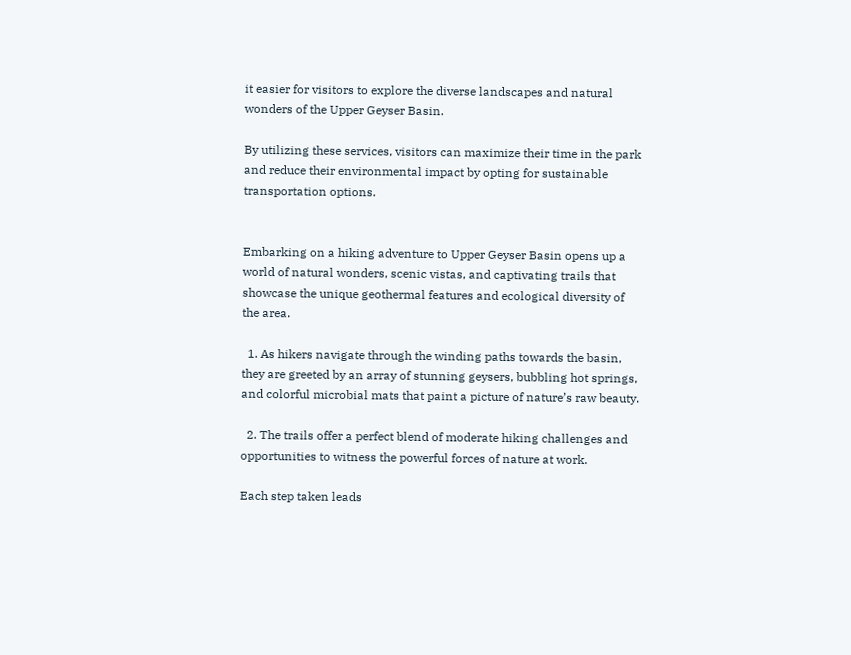it easier for visitors to explore the diverse landscapes and natural wonders of the Upper Geyser Basin.

By utilizing these services, visitors can maximize their time in the park and reduce their environmental impact by opting for sustainable transportation options.


Embarking on a hiking adventure to Upper Geyser Basin opens up a world of natural wonders, scenic vistas, and captivating trails that showcase the unique geothermal features and ecological diversity of the area.

  1. As hikers navigate through the winding paths towards the basin, they are greeted by an array of stunning geysers, bubbling hot springs, and colorful microbial mats that paint a picture of nature’s raw beauty.

  2. The trails offer a perfect blend of moderate hiking challenges and opportunities to witness the powerful forces of nature at work.

Each step taken leads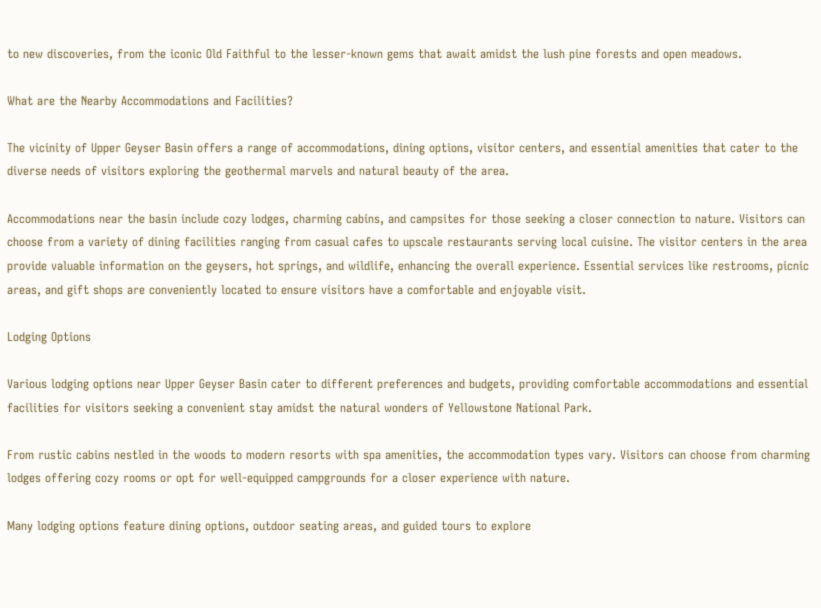to new discoveries, from the iconic Old Faithful to the lesser-known gems that await amidst the lush pine forests and open meadows.

What are the Nearby Accommodations and Facilities?

The vicinity of Upper Geyser Basin offers a range of accommodations, dining options, visitor centers, and essential amenities that cater to the diverse needs of visitors exploring the geothermal marvels and natural beauty of the area.

Accommodations near the basin include cozy lodges, charming cabins, and campsites for those seeking a closer connection to nature. Visitors can choose from a variety of dining facilities ranging from casual cafes to upscale restaurants serving local cuisine. The visitor centers in the area provide valuable information on the geysers, hot springs, and wildlife, enhancing the overall experience. Essential services like restrooms, picnic areas, and gift shops are conveniently located to ensure visitors have a comfortable and enjoyable visit.

Lodging Options

Various lodging options near Upper Geyser Basin cater to different preferences and budgets, providing comfortable accommodations and essential facilities for visitors seeking a convenient stay amidst the natural wonders of Yellowstone National Park.

From rustic cabins nestled in the woods to modern resorts with spa amenities, the accommodation types vary. Visitors can choose from charming lodges offering cozy rooms or opt for well-equipped campgrounds for a closer experience with nature.

Many lodging options feature dining options, outdoor seating areas, and guided tours to explore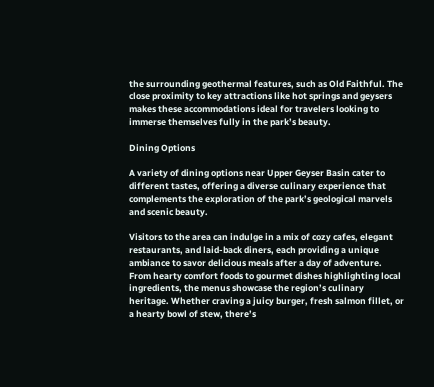the surrounding geothermal features, such as Old Faithful. The close proximity to key attractions like hot springs and geysers makes these accommodations ideal for travelers looking to immerse themselves fully in the park’s beauty.

Dining Options

A variety of dining options near Upper Geyser Basin cater to different tastes, offering a diverse culinary experience that complements the exploration of the park’s geological marvels and scenic beauty.

Visitors to the area can indulge in a mix of cozy cafes, elegant restaurants, and laid-back diners, each providing a unique ambiance to savor delicious meals after a day of adventure. From hearty comfort foods to gourmet dishes highlighting local ingredients, the menus showcase the region’s culinary heritage. Whether craving a juicy burger, fresh salmon fillet, or a hearty bowl of stew, there’s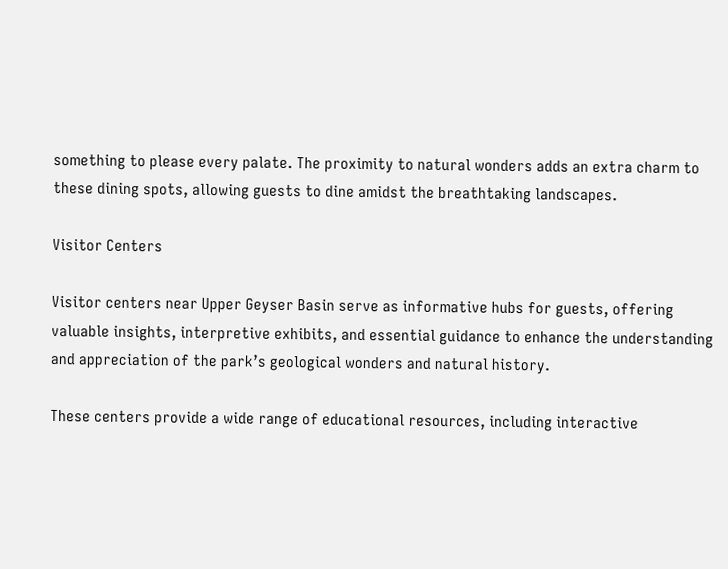something to please every palate. The proximity to natural wonders adds an extra charm to these dining spots, allowing guests to dine amidst the breathtaking landscapes.

Visitor Centers

Visitor centers near Upper Geyser Basin serve as informative hubs for guests, offering valuable insights, interpretive exhibits, and essential guidance to enhance the understanding and appreciation of the park’s geological wonders and natural history.

These centers provide a wide range of educational resources, including interactive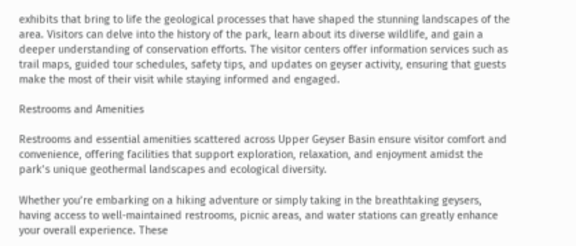exhibits that bring to life the geological processes that have shaped the stunning landscapes of the area. Visitors can delve into the history of the park, learn about its diverse wildlife, and gain a deeper understanding of conservation efforts. The visitor centers offer information services such as trail maps, guided tour schedules, safety tips, and updates on geyser activity, ensuring that guests make the most of their visit while staying informed and engaged.

Restrooms and Amenities

Restrooms and essential amenities scattered across Upper Geyser Basin ensure visitor comfort and convenience, offering facilities that support exploration, relaxation, and enjoyment amidst the park’s unique geothermal landscapes and ecological diversity.

Whether you’re embarking on a hiking adventure or simply taking in the breathtaking geysers, having access to well-maintained restrooms, picnic areas, and water stations can greatly enhance your overall experience. These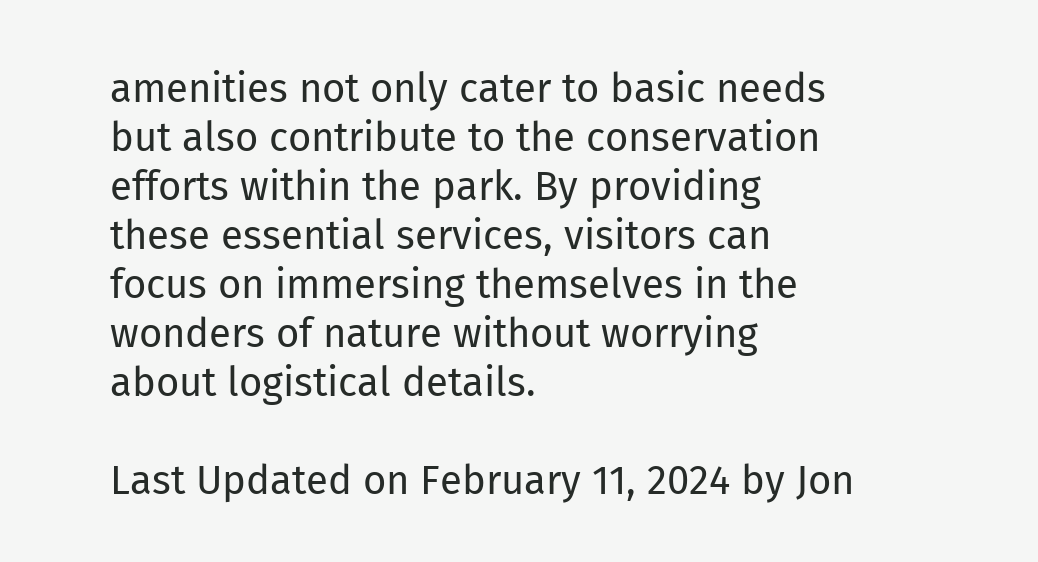amenities not only cater to basic needs but also contribute to the conservation efforts within the park. By providing these essential services, visitors can focus on immersing themselves in the wonders of nature without worrying about logistical details.

Last Updated on February 11, 2024 by Jon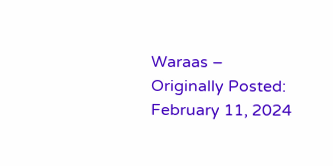Waraas – Originally Posted: February 11, 2024